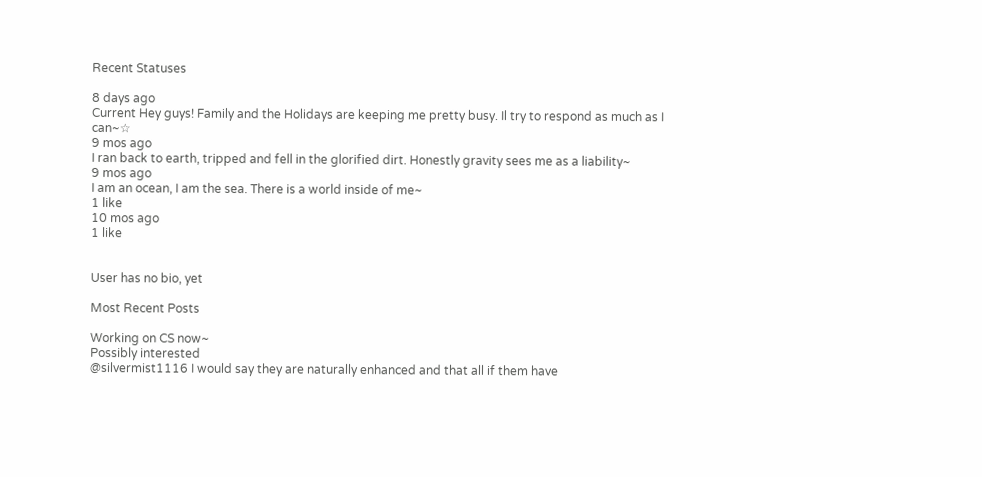Recent Statuses

8 days ago
Current Hey guys! Family and the Holidays are keeping me pretty busy. Il try to respond as much as I can~☆
9 mos ago
I ran back to earth, tripped and fell in the glorified dirt. Honestly gravity sees me as a liability~
9 mos ago
I am an ocean, I am the sea. There is a world inside of me~
1 like
10 mos ago
1 like


User has no bio, yet

Most Recent Posts

Working on CS now~
Possibly interested
@silvermist1116 I would say they are naturally enhanced and that all if them have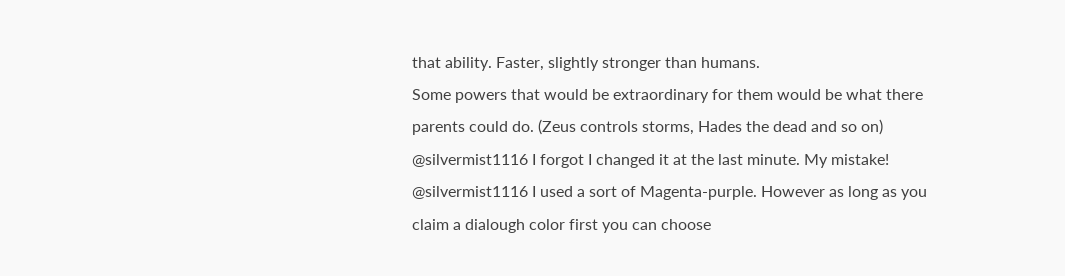that ability. Faster, slightly stronger than humans.
Some powers that would be extraordinary for them would be what there parents could do. (Zeus controls storms, Hades the dead and so on)
@silvermist1116 I forgot I changed it at the last minute. My mistake!
@silvermist1116 I used a sort of Magenta-purple. However as long as you claim a dialough color first you can choose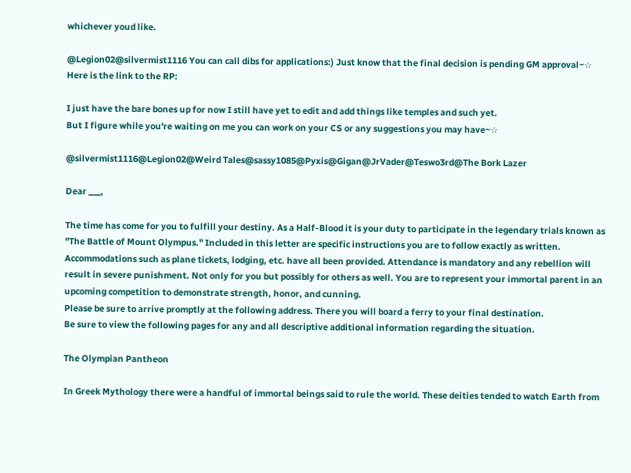whichever youd like.

@Legion02@silvermist1116 You can call dibs for applications:) Just know that the final decision is pending GM approval~☆
Here is the link to the RP:

I just have the bare bones up for now I still have yet to edit and add things like temples and such yet.
But I figure while you're waiting on me you can work on your CS or any suggestions you may have~☆

@silvermist1116@Legion02@Weird Tales@sassy1085@Pyxis@Gigan@JrVader@Teswo3rd@The Bork Lazer

Dear ___,

The time has come for you to fulfill your destiny. As a Half-Blood it is your duty to participate in the legendary trials known as "The Battle of Mount Olympus." Included in this letter are specific instructions you are to follow exactly as written. Accommodations such as plane tickets, lodging, etc. have all been provided. Attendance is mandatory and any rebellion will result in severe punishment. Not only for you but possibly for others as well. You are to represent your immortal parent in an upcoming competition to demonstrate strength, honor, and cunning.
Please be sure to arrive promptly at the following address. There you will board a ferry to your final destination.
Be sure to view the following pages for any and all descriptive additional information regarding the situation.

The Olympian Pantheon

In Greek Mythology there were a handful of immortal beings said to rule the world. These deities tended to watch Earth from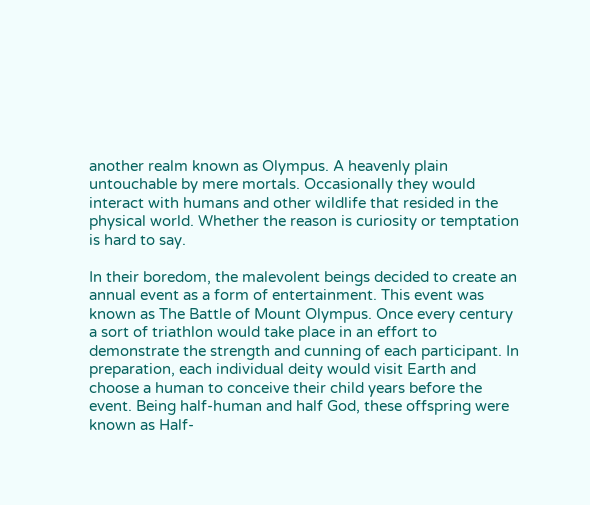another realm known as Olympus. A heavenly plain untouchable by mere mortals. Occasionally they would interact with humans and other wildlife that resided in the physical world. Whether the reason is curiosity or temptation is hard to say.

In their boredom, the malevolent beings decided to create an annual event as a form of entertainment. This event was known as The Battle of Mount Olympus. Once every century a sort of triathlon would take place in an effort to demonstrate the strength and cunning of each participant. In preparation, each individual deity would visit Earth and choose a human to conceive their child years before the event. Being half-human and half God, these offspring were known as Half-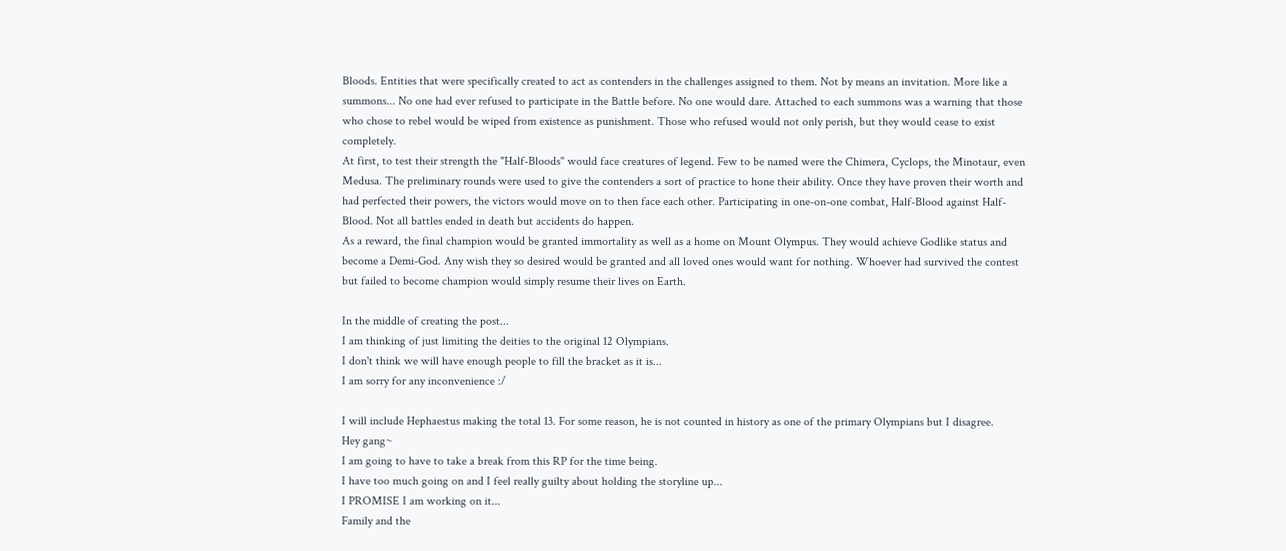Bloods. Entities that were specifically created to act as contenders in the challenges assigned to them. Not by means an invitation. More like a summons... No one had ever refused to participate in the Battle before. No one would dare. Attached to each summons was a warning that those who chose to rebel would be wiped from existence as punishment. Those who refused would not only perish, but they would cease to exist completely.
At first, to test their strength the "Half-Bloods" would face creatures of legend. Few to be named were the Chimera, Cyclops, the Minotaur, even Medusa. The preliminary rounds were used to give the contenders a sort of practice to hone their ability. Once they have proven their worth and had perfected their powers, the victors would move on to then face each other. Participating in one-on-one combat, Half-Blood against Half-Blood. Not all battles ended in death but accidents do happen.
As a reward, the final champion would be granted immortality as well as a home on Mount Olympus. They would achieve Godlike status and become a Demi-God. Any wish they so desired would be granted and all loved ones would want for nothing. Whoever had survived the contest but failed to become champion would simply resume their lives on Earth.

In the middle of creating the post...
I am thinking of just limiting the deities to the original 12 Olympians.
I don't think we will have enough people to fill the bracket as it is...
I am sorry for any inconvenience :/

I will include Hephaestus making the total 13. For some reason, he is not counted in history as one of the primary Olympians but I disagree.
Hey gang~
I am going to have to take a break from this RP for the time being.
I have too much going on and I feel really guilty about holding the storyline up...
I PROMISE I am working on it...
Family and the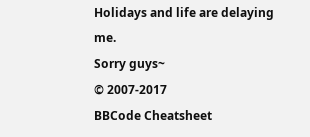Holidays and life are delaying me.
Sorry guys~
© 2007-2017
BBCode Cheatsheet